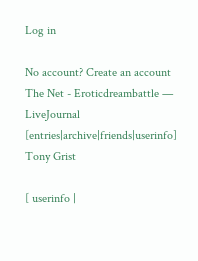Log in

No account? Create an account
The Net - Eroticdreambattle — LiveJournal [entries|archive|friends|userinfo]
Tony Grist

[ userinfo |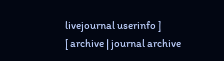livejournal userinfo ]
[ archive | journal archive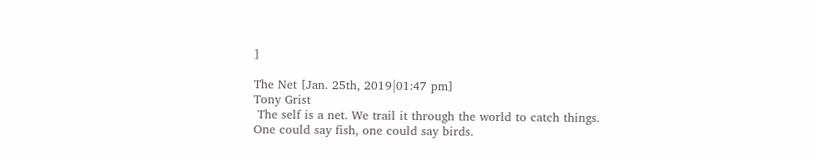]

The Net [Jan. 25th, 2019|01:47 pm]
Tony Grist
 The self is a net. We trail it through the world to catch things. One could say fish, one could say birds.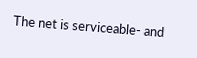The net is serviceable- and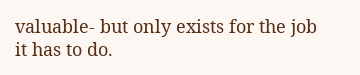valuable- but only exists for the job it has to do.